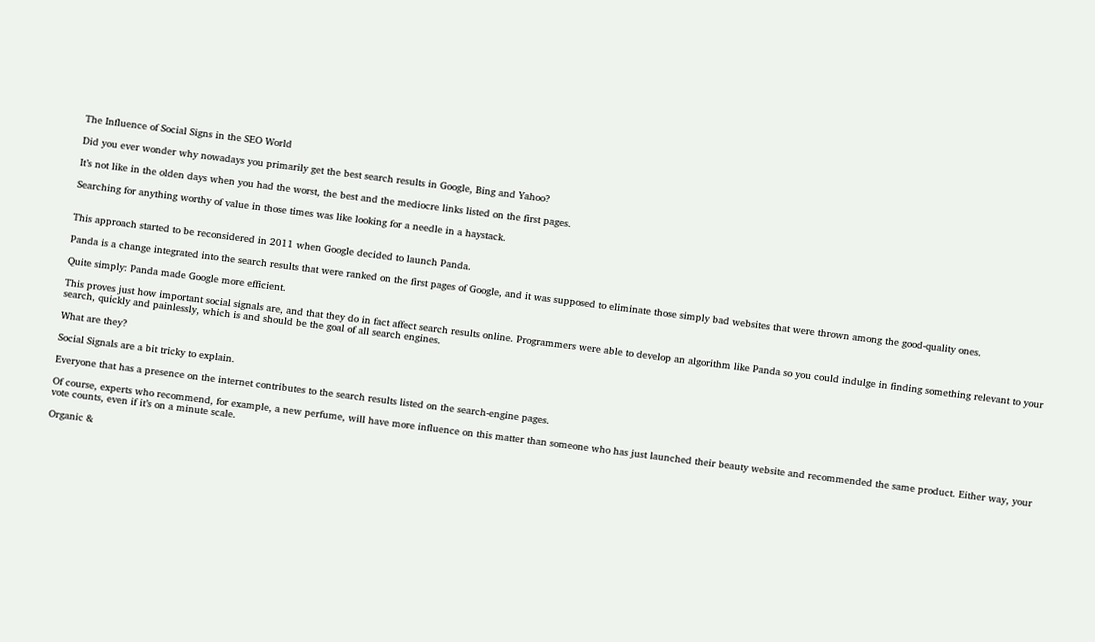The Influence of Social Signs in the SEO World

Did you ever wonder why nowadays you primarily get the best search results in Google, Bing and Yahoo?

It’s not like in the olden days when you had the worst, the best and the mediocre links listed on the first pages.

Searching for anything worthy of value in those times was like looking for a needle in a haystack.


This approach started to be reconsidered in 2011 when Google decided to launch Panda.

Panda is a change integrated into the search results that were ranked on the first pages of Google, and it was supposed to eliminate those simply bad websites that were thrown among the good-quality ones.

Quite simply: Panda made Google more efficient.

This proves just how important social signals are, and that they do in fact affect search results online. Programmers were able to develop an algorithm like Panda so you could indulge in finding something relevant to your search, quickly and painlessly, which is and should be the goal of all search engines.

What are they?

Social Signals are a bit tricky to explain.

Everyone that has a presence on the internet contributes to the search results listed on the search-engine pages.

Of course, experts who recommend, for example, a new perfume, will have more influence on this matter than someone who has just launched their beauty website and recommended the same product. Either way, your vote counts, even if it’s on a minute scale.

Organic &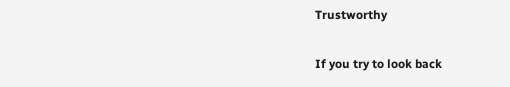Trustworthy

If you try to look back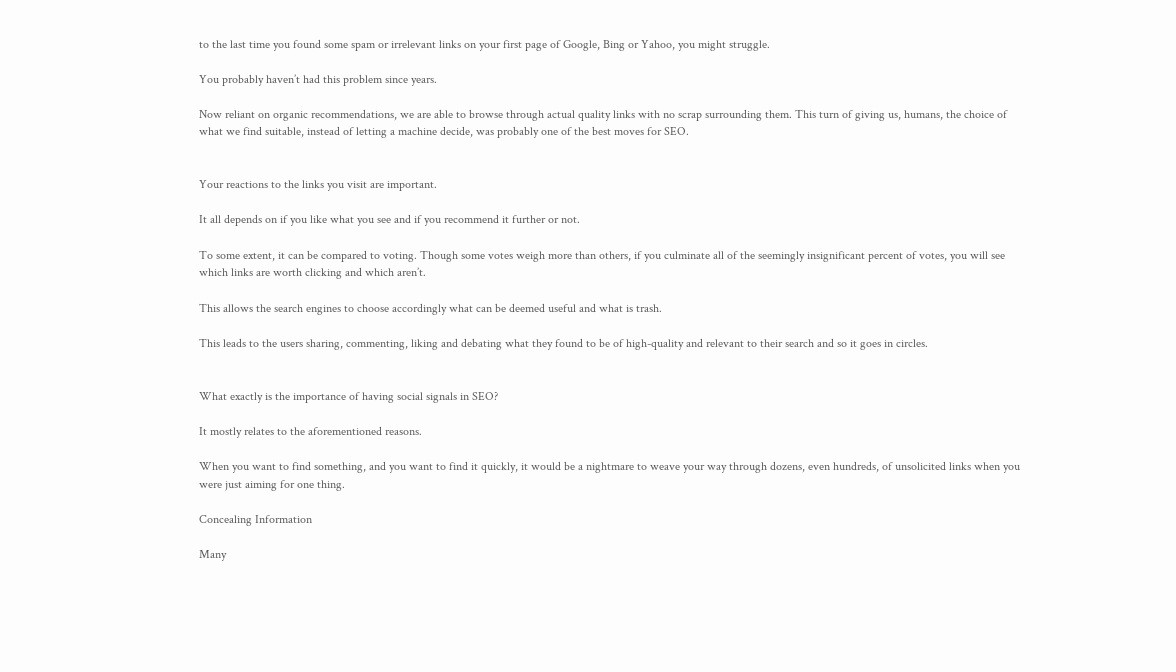to the last time you found some spam or irrelevant links on your first page of Google, Bing or Yahoo, you might struggle.

You probably haven’t had this problem since years.

Now reliant on organic recommendations, we are able to browse through actual quality links with no scrap surrounding them. This turn of giving us, humans, the choice of what we find suitable, instead of letting a machine decide, was probably one of the best moves for SEO.


Your reactions to the links you visit are important.

It all depends on if you like what you see and if you recommend it further or not.

To some extent, it can be compared to voting. Though some votes weigh more than others, if you culminate all of the seemingly insignificant percent of votes, you will see which links are worth clicking and which aren’t.

This allows the search engines to choose accordingly what can be deemed useful and what is trash.

This leads to the users sharing, commenting, liking and debating what they found to be of high-quality and relevant to their search and so it goes in circles.


What exactly is the importance of having social signals in SEO?

It mostly relates to the aforementioned reasons.

When you want to find something, and you want to find it quickly, it would be a nightmare to weave your way through dozens, even hundreds, of unsolicited links when you were just aiming for one thing.

Concealing Information

Many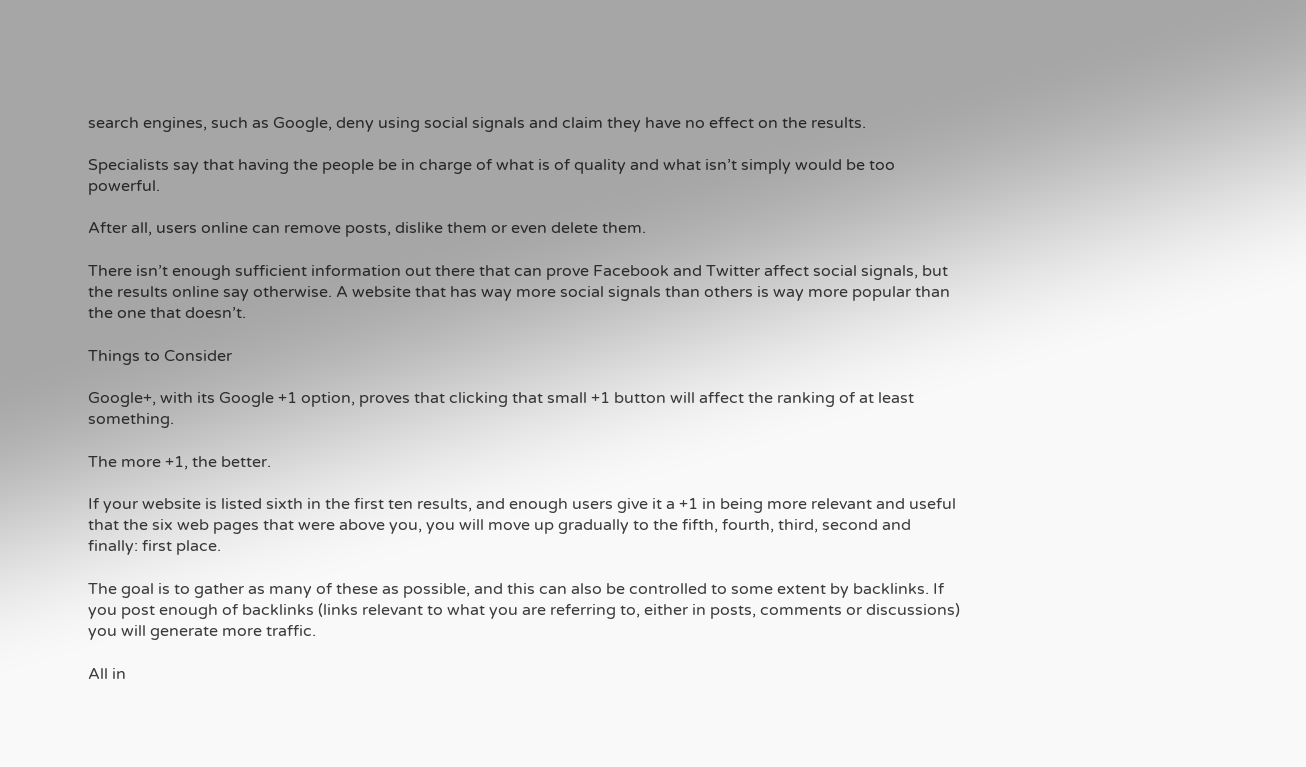search engines, such as Google, deny using social signals and claim they have no effect on the results.

Specialists say that having the people be in charge of what is of quality and what isn’t simply would be too powerful.

After all, users online can remove posts, dislike them or even delete them.

There isn’t enough sufficient information out there that can prove Facebook and Twitter affect social signals, but the results online say otherwise. A website that has way more social signals than others is way more popular than the one that doesn’t.

Things to Consider

Google+, with its Google +1 option, proves that clicking that small +1 button will affect the ranking of at least something.

The more +1, the better.

If your website is listed sixth in the first ten results, and enough users give it a +1 in being more relevant and useful that the six web pages that were above you, you will move up gradually to the fifth, fourth, third, second and finally: first place.

The goal is to gather as many of these as possible, and this can also be controlled to some extent by backlinks. If you post enough of backlinks (links relevant to what you are referring to, either in posts, comments or discussions) you will generate more traffic.

All in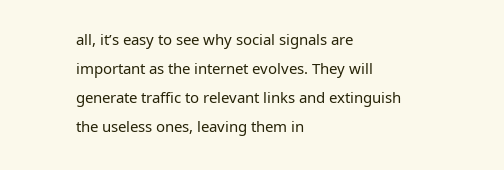all, it’s easy to see why social signals are important as the internet evolves. They will generate traffic to relevant links and extinguish the useless ones, leaving them in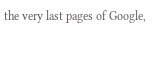the very last pages of Google,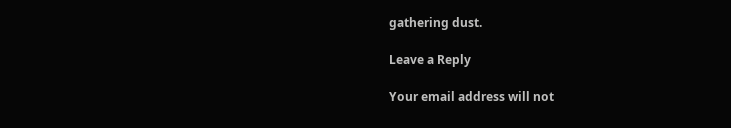gathering dust.

Leave a Reply

Your email address will not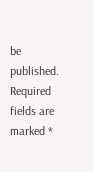be published. Required fields are marked *